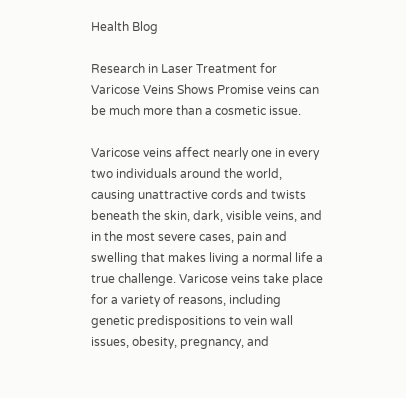Health Blog

Research in Laser Treatment for Varicose Veins Shows Promise veins can be much more than a cosmetic issue.

Varicose veins affect nearly one in every two individuals around the world, causing unattractive cords and twists beneath the skin, dark, visible veins, and in the most severe cases, pain and swelling that makes living a normal life a true challenge. Varicose veins take place for a variety of reasons, including genetic predispositions to vein wall issues, obesity, pregnancy, and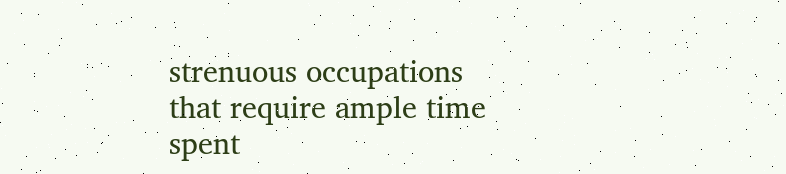strenuous occupations that require ample time spent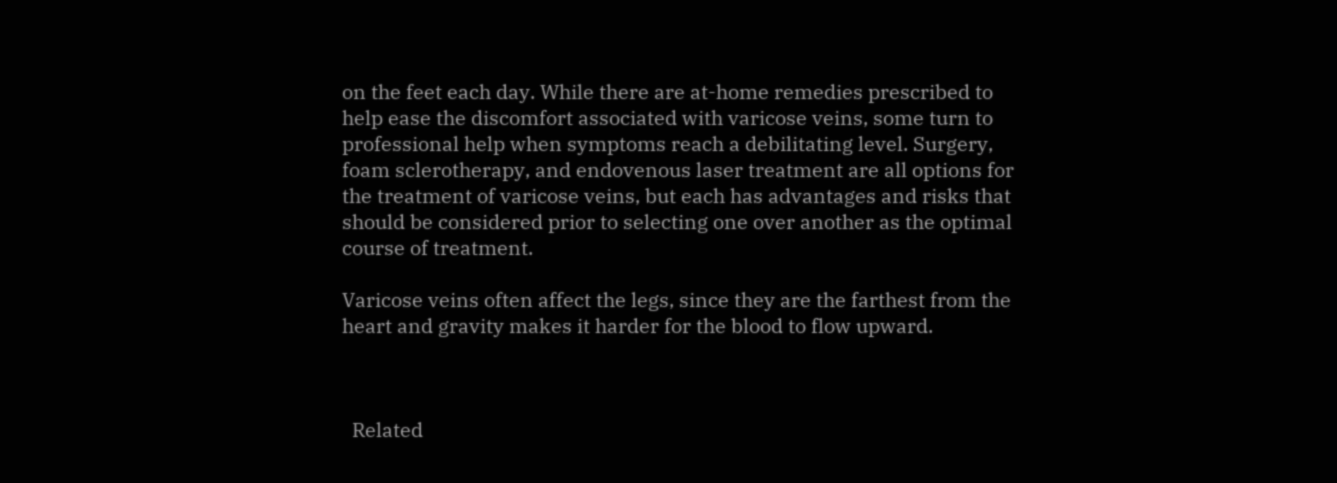on the feet each day. While there are at-home remedies prescribed to help ease the discomfort associated with varicose veins, some turn to professional help when symptoms reach a debilitating level. Surgery, foam sclerotherapy, and endovenous laser treatment are all options for the treatment of varicose veins, but each has advantages and risks that should be considered prior to selecting one over another as the optimal course of treatment.

Varicose veins often affect the legs, since they are the farthest from the heart and gravity makes it harder for the blood to flow upward.



  Related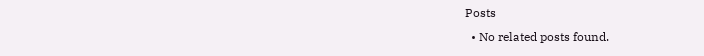Posts
  • No related posts found.